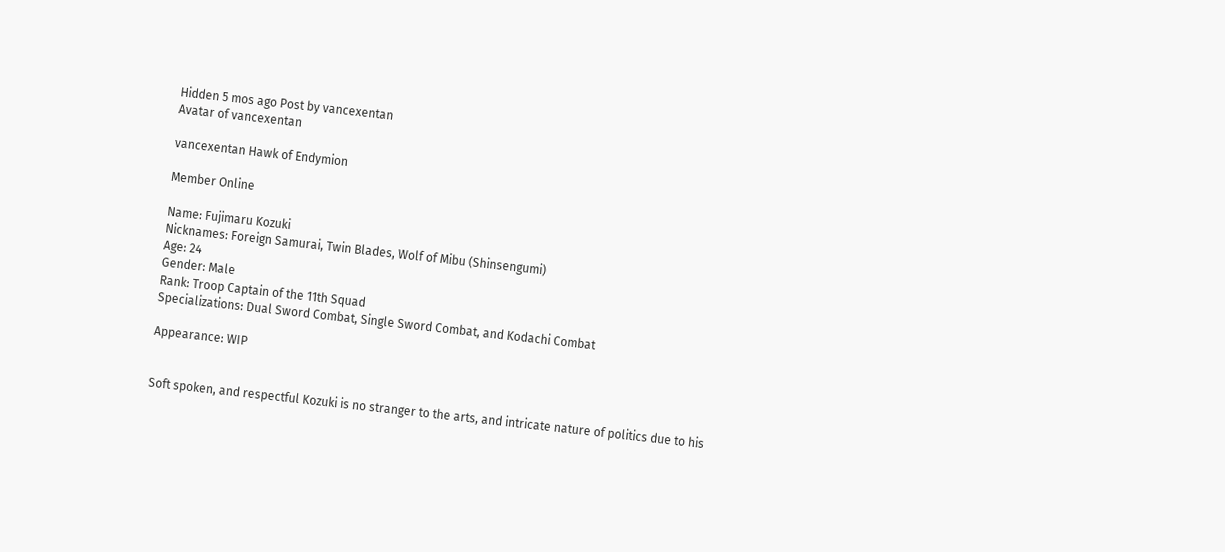Hidden 5 mos ago Post by vancexentan
Avatar of vancexentan

vancexentan Hawk of Endymion

Member Online

Name: Fujimaru Kozuki
Nicknames: Foreign Samurai, Twin Blades, Wolf of Mibu (Shinsengumi)
Age: 24
Gender: Male
Rank: Troop Captain of the 11th Squad
Specializations: Dual Sword Combat, Single Sword Combat, and Kodachi Combat

Appearance: WIP


Soft spoken, and respectful Kozuki is no stranger to the arts, and intricate nature of politics due to his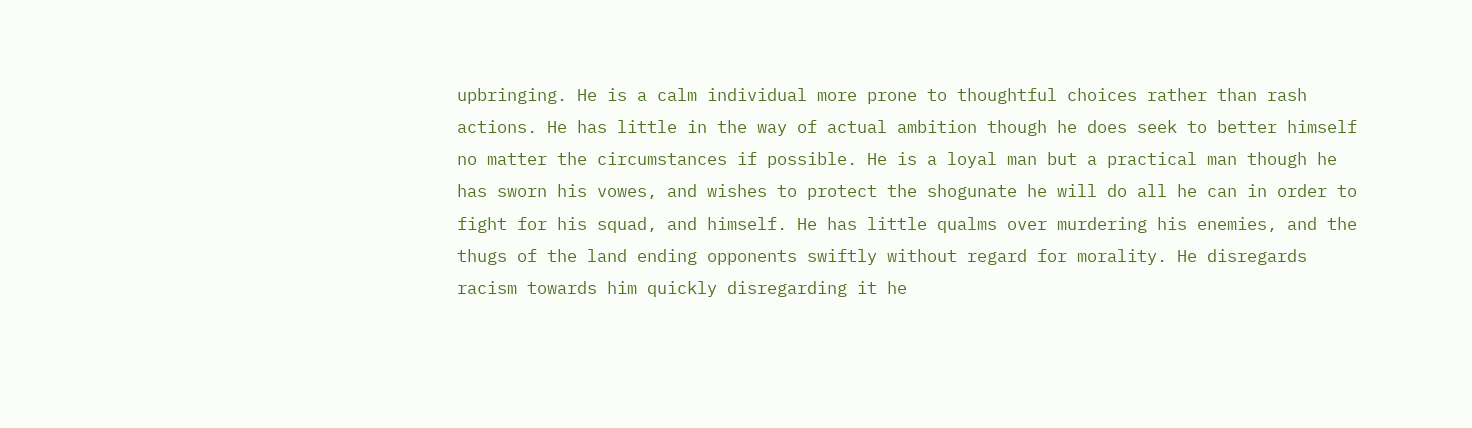upbringing. He is a calm individual more prone to thoughtful choices rather than rash actions. He has little in the way of actual ambition though he does seek to better himself no matter the circumstances if possible. He is a loyal man but a practical man though he has sworn his vowes, and wishes to protect the shogunate he will do all he can in order to fight for his squad, and himself. He has little qualms over murdering his enemies, and the thugs of the land ending opponents swiftly without regard for morality. He disregards racism towards him quickly disregarding it he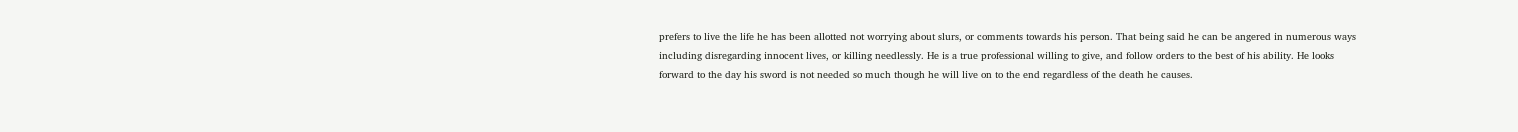prefers to live the life he has been allotted not worrying about slurs, or comments towards his person. That being said he can be angered in numerous ways including disregarding innocent lives, or killing needlessly. He is a true professional willing to give, and follow orders to the best of his ability. He looks forward to the day his sword is not needed so much though he will live on to the end regardless of the death he causes.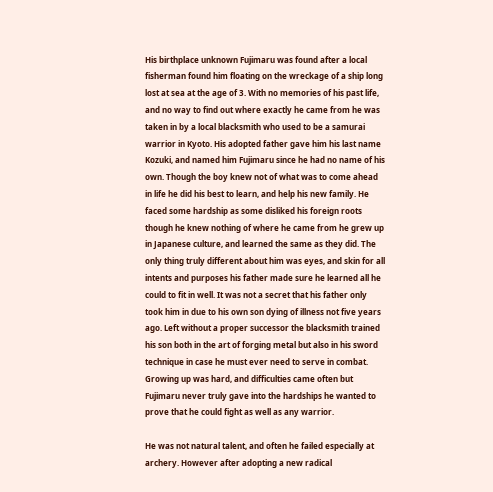His birthplace unknown Fujimaru was found after a local fisherman found him floating on the wreckage of a ship long lost at sea at the age of 3. With no memories of his past life, and no way to find out where exactly he came from he was taken in by a local blacksmith who used to be a samurai warrior in Kyoto. His adopted father gave him his last name Kozuki, and named him Fujimaru since he had no name of his own. Though the boy knew not of what was to come ahead in life he did his best to learn, and help his new family. He faced some hardship as some disliked his foreign roots though he knew nothing of where he came from he grew up in Japanese culture, and learned the same as they did. The only thing truly different about him was eyes, and skin for all intents and purposes his father made sure he learned all he could to fit in well. It was not a secret that his father only took him in due to his own son dying of illness not five years ago. Left without a proper successor the blacksmith trained his son both in the art of forging metal but also in his sword technique in case he must ever need to serve in combat. Growing up was hard, and difficulties came often but Fujimaru never truly gave into the hardships he wanted to prove that he could fight as well as any warrior.

He was not natural talent, and often he failed especially at archery. However after adopting a new radical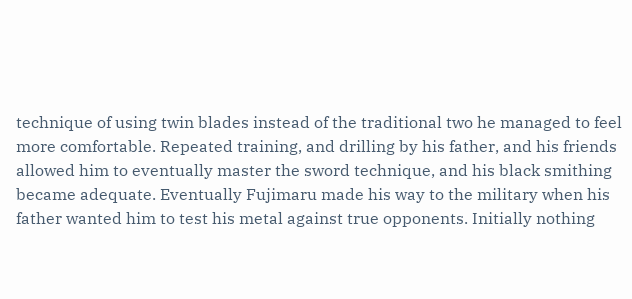technique of using twin blades instead of the traditional two he managed to feel more comfortable. Repeated training, and drilling by his father, and his friends allowed him to eventually master the sword technique, and his black smithing became adequate. Eventually Fujimaru made his way to the military when his father wanted him to test his metal against true opponents. Initially nothing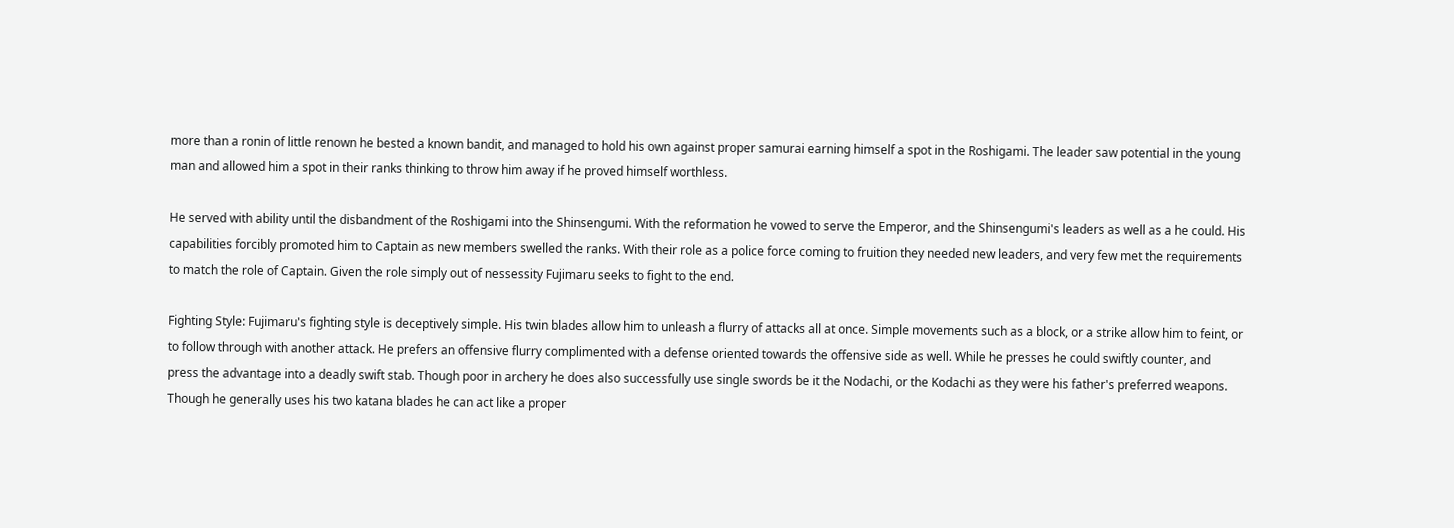more than a ronin of little renown he bested a known bandit, and managed to hold his own against proper samurai earning himself a spot in the Roshigami. The leader saw potential in the young man and allowed him a spot in their ranks thinking to throw him away if he proved himself worthless.

He served with ability until the disbandment of the Roshigami into the Shinsengumi. With the reformation he vowed to serve the Emperor, and the Shinsengumi's leaders as well as a he could. His capabilities forcibly promoted him to Captain as new members swelled the ranks. With their role as a police force coming to fruition they needed new leaders, and very few met the requirements to match the role of Captain. Given the role simply out of nessessity Fujimaru seeks to fight to the end.

Fighting Style: Fujimaru's fighting style is deceptively simple. His twin blades allow him to unleash a flurry of attacks all at once. Simple movements such as a block, or a strike allow him to feint, or to follow through with another attack. He prefers an offensive flurry complimented with a defense oriented towards the offensive side as well. While he presses he could swiftly counter, and press the advantage into a deadly swift stab. Though poor in archery he does also successfully use single swords be it the Nodachi, or the Kodachi as they were his father's preferred weapons. Though he generally uses his two katana blades he can act like a proper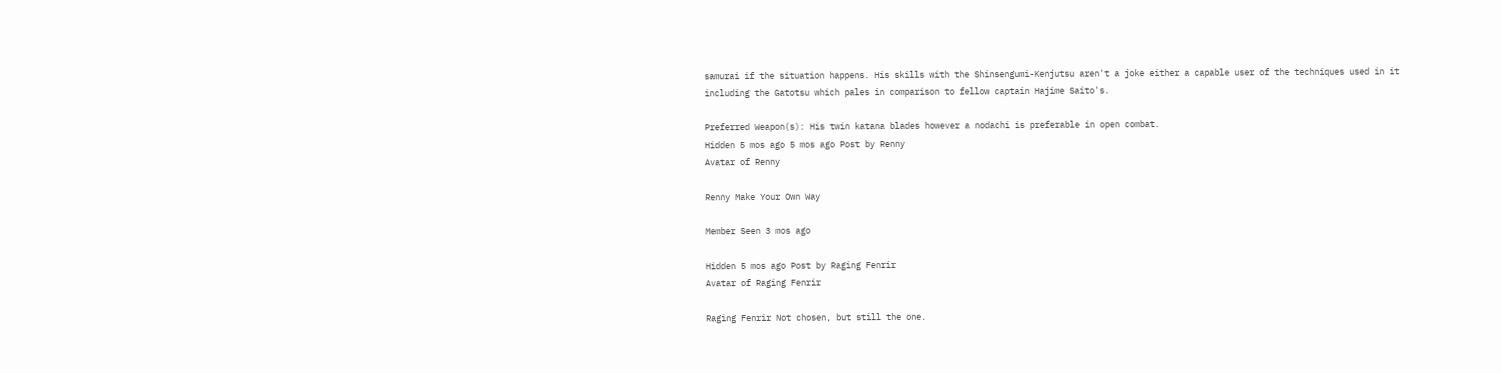samurai if the situation happens. His skills with the Shinsengumi-Kenjutsu aren't a joke either a capable user of the techniques used in it including the Gatotsu which pales in comparison to fellow captain Hajime Saito's.

Preferred Weapon(s): His twin katana blades however a nodachi is preferable in open combat.
Hidden 5 mos ago 5 mos ago Post by Renny
Avatar of Renny

Renny Make Your Own Way

Member Seen 3 mos ago

Hidden 5 mos ago Post by Raging Fenrir
Avatar of Raging Fenrir

Raging Fenrir Not chosen, but still the one.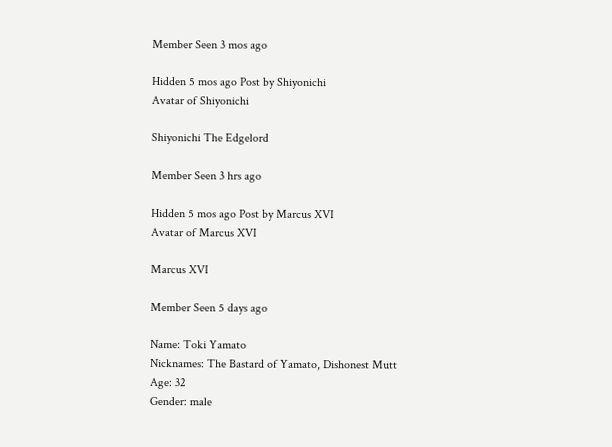Member Seen 3 mos ago

Hidden 5 mos ago Post by Shiyonichi
Avatar of Shiyonichi

Shiyonichi The Edgelord

Member Seen 3 hrs ago

Hidden 5 mos ago Post by Marcus XVI
Avatar of Marcus XVI

Marcus XVI

Member Seen 5 days ago

Name: Toki Yamato
Nicknames: The Bastard of Yamato, Dishonest Mutt
Age: 32
Gender: male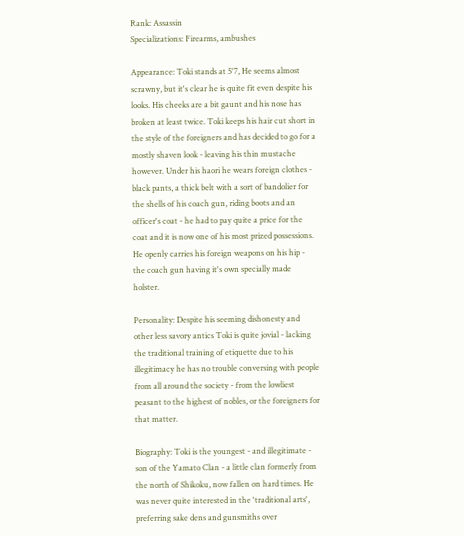Rank: Assassin
Specializations: Firearms, ambushes

Appearance: Toki stands at 5'7, He seems almost scrawny, but it's clear he is quite fit even despite his looks. His cheeks are a bit gaunt and his nose has broken at least twice. Toki keeps his hair cut short in the style of the foreigners and has decided to go for a mostly shaven look - leaving his thin mustache however. Under his haori he wears foreign clothes - black pants, a thick belt with a sort of bandolier for the shells of his coach gun, riding boots and an officer's coat - he had to pay quite a price for the coat and it is now one of his most prized possessions. He openly carries his foreign weapons on his hip - the coach gun having it's own specially made holster.

Personality: Despite his seeming dishonesty and other less savory antics Toki is quite jovial - lacking the traditional training of etiquette due to his illegitimacy he has no trouble conversing with people from all around the society - from the lowliest peasant to the highest of nobles, or the foreigners for that matter.

Biography: Toki is the youngest - and illegitimate - son of the Yamato Clan - a little clan formerly from the north of Shikoku, now fallen on hard times. He was never quite interested in the 'traditional arts', preferring sake dens and gunsmiths over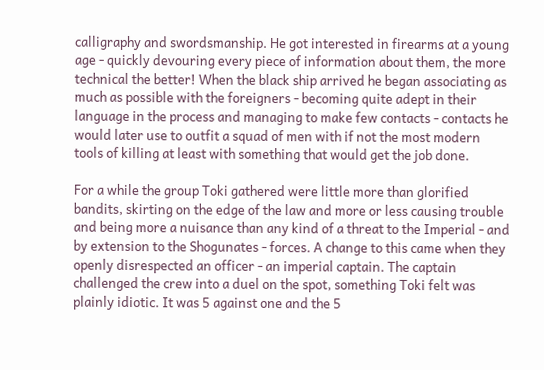calligraphy and swordsmanship. He got interested in firearms at a young age - quickly devouring every piece of information about them, the more technical the better! When the black ship arrived he began associating as much as possible with the foreigners - becoming quite adept in their language in the process and managing to make few contacts - contacts he would later use to outfit a squad of men with if not the most modern tools of killing at least with something that would get the job done.

For a while the group Toki gathered were little more than glorified bandits, skirting on the edge of the law and more or less causing trouble and being more a nuisance than any kind of a threat to the Imperial - and by extension to the Shogunates - forces. A change to this came when they openly disrespected an officer - an imperial captain. The captain challenged the crew into a duel on the spot, something Toki felt was plainly idiotic. It was 5 against one and the 5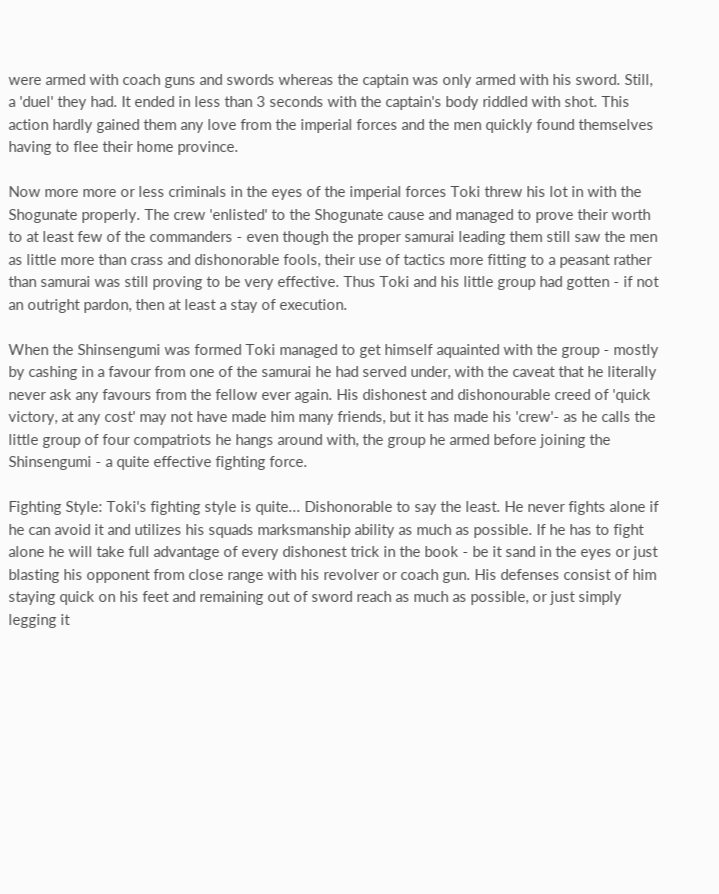were armed with coach guns and swords whereas the captain was only armed with his sword. Still, a 'duel' they had. It ended in less than 3 seconds with the captain's body riddled with shot. This action hardly gained them any love from the imperial forces and the men quickly found themselves having to flee their home province.

Now more more or less criminals in the eyes of the imperial forces Toki threw his lot in with the Shogunate properly. The crew 'enlisted' to the Shogunate cause and managed to prove their worth to at least few of the commanders - even though the proper samurai leading them still saw the men as little more than crass and dishonorable fools, their use of tactics more fitting to a peasant rather than samurai was still proving to be very effective. Thus Toki and his little group had gotten - if not an outright pardon, then at least a stay of execution.

When the Shinsengumi was formed Toki managed to get himself aquainted with the group - mostly by cashing in a favour from one of the samurai he had served under, with the caveat that he literally never ask any favours from the fellow ever again. His dishonest and dishonourable creed of 'quick victory, at any cost' may not have made him many friends, but it has made his 'crew'- as he calls the little group of four compatriots he hangs around with, the group he armed before joining the Shinsengumi - a quite effective fighting force.

Fighting Style: Toki's fighting style is quite... Dishonorable to say the least. He never fights alone if he can avoid it and utilizes his squads marksmanship ability as much as possible. If he has to fight alone he will take full advantage of every dishonest trick in the book - be it sand in the eyes or just blasting his opponent from close range with his revolver or coach gun. His defenses consist of him staying quick on his feet and remaining out of sword reach as much as possible, or just simply legging it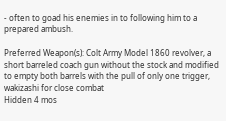- often to goad his enemies in to following him to a prepared ambush.

Preferred Weapon(s): Colt Army Model 1860 revolver, a short barreled coach gun without the stock and modified to empty both barrels with the pull of only one trigger, wakizashi for close combat
Hidden 4 mos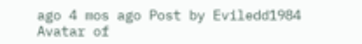ago 4 mos ago Post by Eviledd1984
Avatar of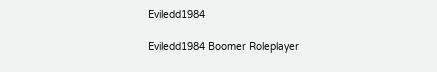Eviledd1984

Eviledd1984 Boomer Roleplayer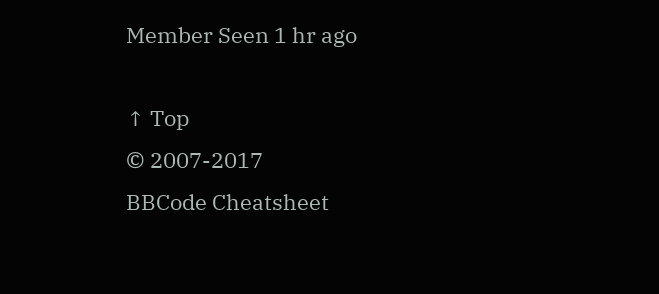Member Seen 1 hr ago

↑ Top
© 2007-2017
BBCode Cheatsheet